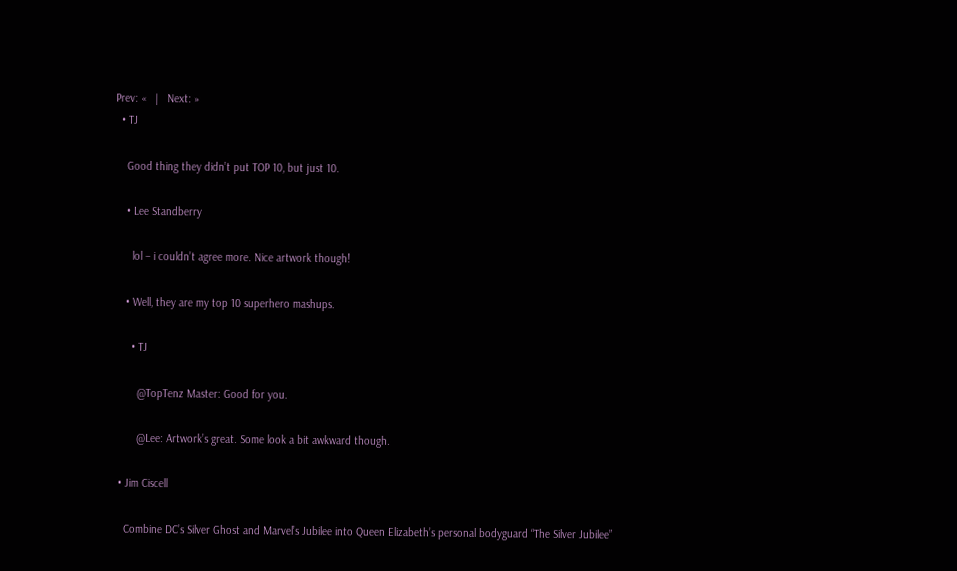Prev: «   |   Next: »
  • TJ

    Good thing they didn’t put TOP 10, but just 10.

    • Lee Standberry

      lol – i couldn’t agree more. Nice artwork though!

    • Well, they are my top 10 superhero mashups.

      • TJ

        @TopTenz Master: Good for you.

        @Lee: Artwork’s great. Some look a bit awkward though.

  • Jim Ciscell

    Combine DC’s Silver Ghost and Marvel’s Jubilee into Queen Elizabeth’s personal bodyguard “The Silver Jubilee”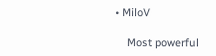• MiloV

    Most powerful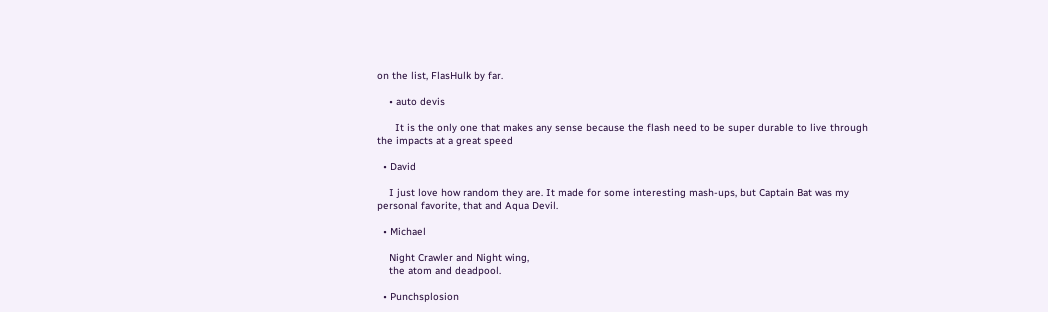on the list, FlasHulk by far.

    • auto devis

      It is the only one that makes any sense because the flash need to be super durable to live through the impacts at a great speed

  • David

    I just love how random they are. It made for some interesting mash-ups, but Captain Bat was my personal favorite, that and Aqua Devil.

  • Michael

    Night Crawler and Night wing,
    the atom and deadpool.

  • Punchsplosion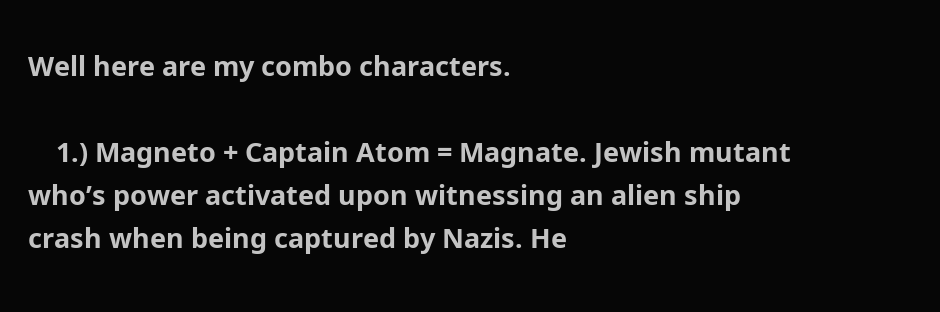Well here are my combo characters.

    1.) Magneto + Captain Atom = Magnate. Jewish mutant who’s power activated upon witnessing an alien ship crash when being captured by Nazis. He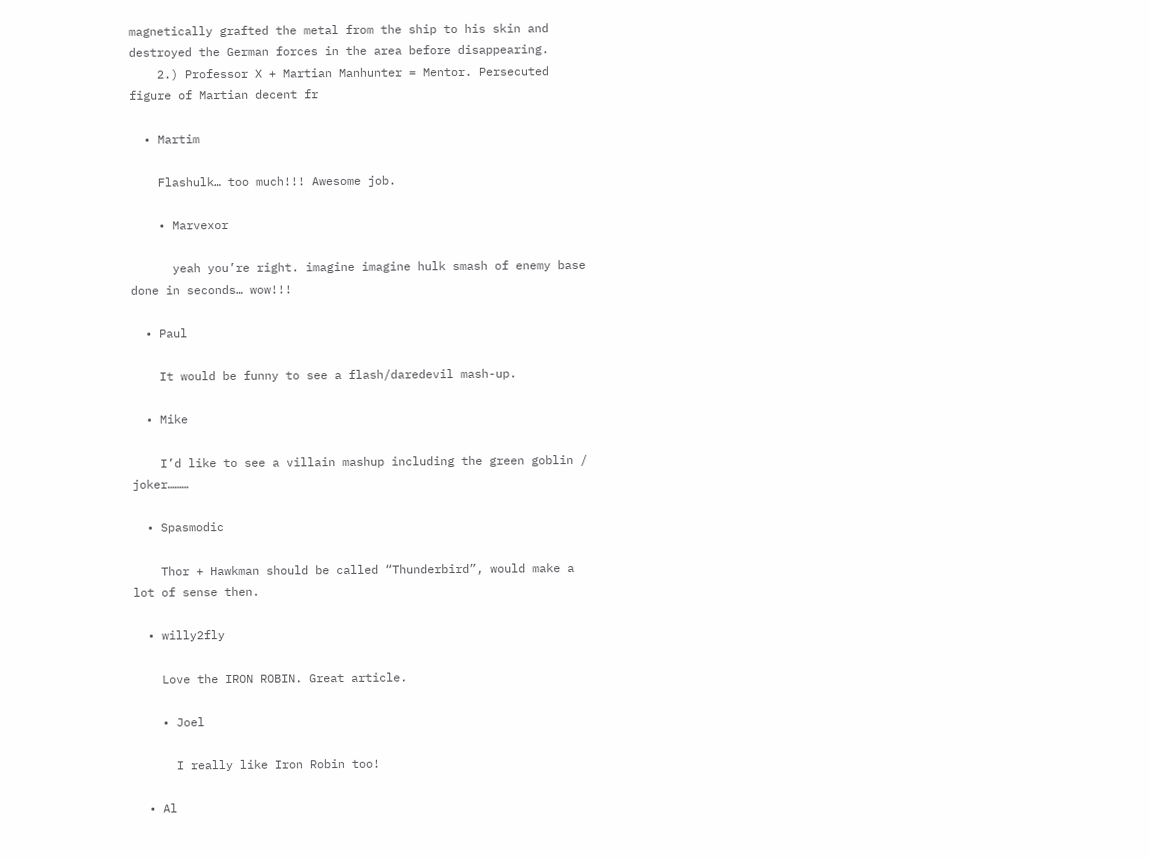magnetically grafted the metal from the ship to his skin and destroyed the German forces in the area before disappearing.
    2.) Professor X + Martian Manhunter = Mentor. Persecuted figure of Martian decent fr

  • Martim

    Flashulk… too much!!! Awesome job.

    • Marvexor

      yeah you’re right. imagine imagine hulk smash of enemy base done in seconds… wow!!!

  • Paul

    It would be funny to see a flash/daredevil mash-up.

  • Mike

    I’d like to see a villain mashup including the green goblin / joker………

  • Spasmodic

    Thor + Hawkman should be called “Thunderbird”, would make a lot of sense then.

  • willy2fly

    Love the IRON ROBIN. Great article.

    • Joel

      I really like Iron Robin too!

  • Al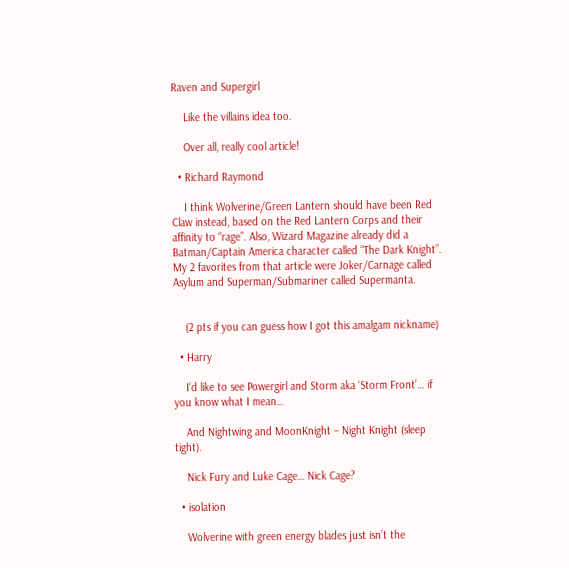Raven and Supergirl

    Like the villains idea too.

    Over all, really cool article!

  • Richard Raymond

    I think Wolverine/Green Lantern should have been Red Claw instead, based on the Red Lantern Corps and their affinity to “rage”. Also, Wizard Magazine already did a Batman/Captain America character called “The Dark Knight”. My 2 favorites from that article were Joker/Carnage called Asylum and Superman/Submariner called Supermanta.


    (2 pts if you can guess how I got this amalgam nickname)

  • Harry

    I’d like to see Powergirl and Storm aka ‘Storm Front’… if you know what I mean…

    And Nightwing and MoonKnight – Night Knight (sleep tight).

    Nick Fury and Luke Cage… Nick Cage?

  • isolation

    Wolverine with green energy blades just isn’t the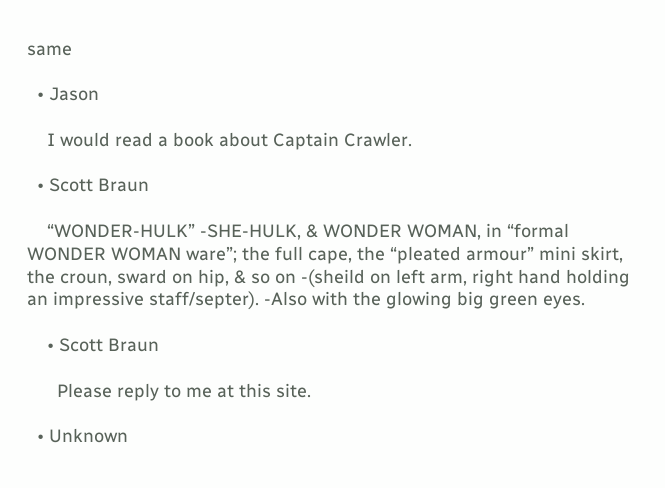same

  • Jason

    I would read a book about Captain Crawler.

  • Scott Braun

    “WONDER-HULK” -SHE-HULK, & WONDER WOMAN, in “formal WONDER WOMAN ware”; the full cape, the “pleated armour” mini skirt, the croun, sward on hip, & so on -(sheild on left arm, right hand holding an impressive staff/septer). -Also with the glowing big green eyes.

    • Scott Braun

      Please reply to me at this site.

  • Unknown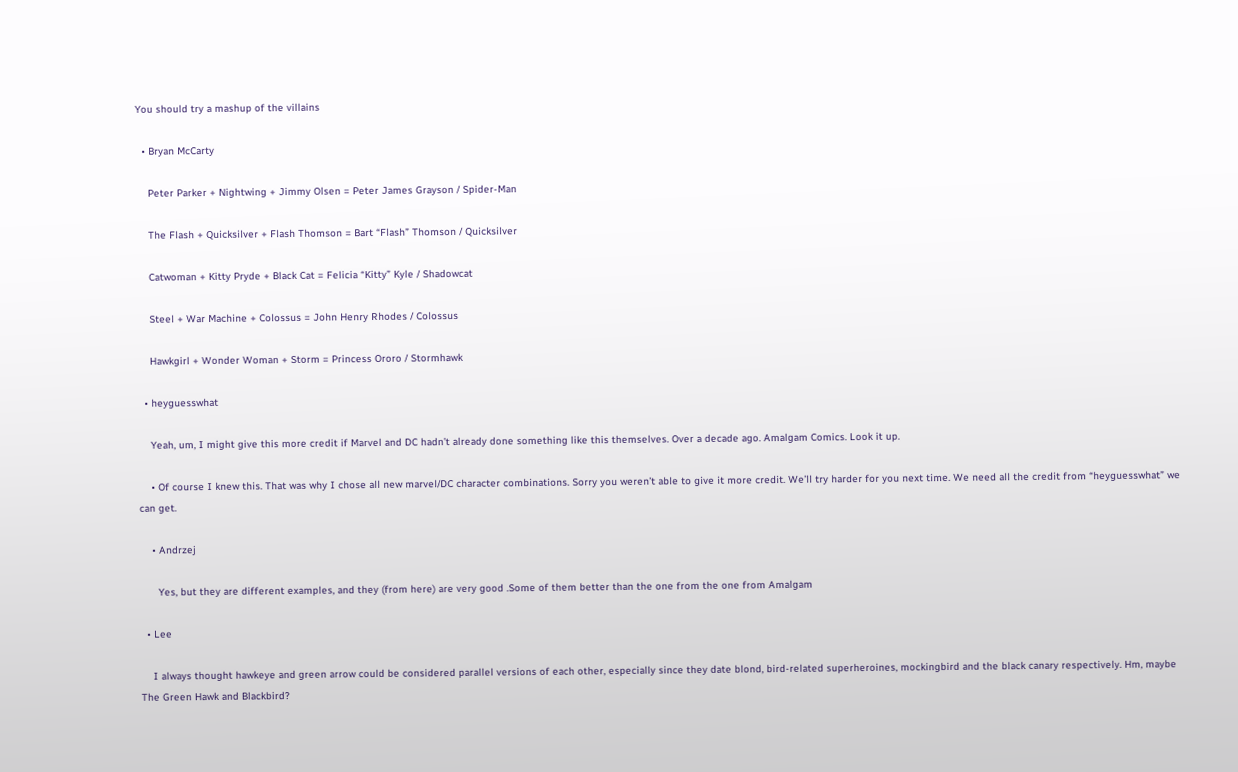You should try a mashup of the villains

  • Bryan McCarty

    Peter Parker + Nightwing + Jimmy Olsen = Peter James Grayson / Spider-Man

    The Flash + Quicksilver + Flash Thomson = Bart “Flash” Thomson / Quicksilver

    Catwoman + Kitty Pryde + Black Cat = Felicia “Kitty” Kyle / Shadowcat

    Steel + War Machine + Colossus = John Henry Rhodes / Colossus

    Hawkgirl + Wonder Woman + Storm = Princess Ororo / Stormhawk

  • heyguesswhat

    Yeah, um, I might give this more credit if Marvel and DC hadn’t already done something like this themselves. Over a decade ago. Amalgam Comics. Look it up.

    • Of course I knew this. That was why I chose all new marvel/DC character combinations. Sorry you weren’t able to give it more credit. We’ll try harder for you next time. We need all the credit from “heyguesswhat” we can get.

    • Andrzej

      Yes, but they are different examples, and they (from here) are very good .Some of them better than the one from the one from Amalgam

  • Lee

    I always thought hawkeye and green arrow could be considered parallel versions of each other, especially since they date blond, bird-related superheroines, mockingbird and the black canary respectively. Hm, maybe The Green Hawk and Blackbird?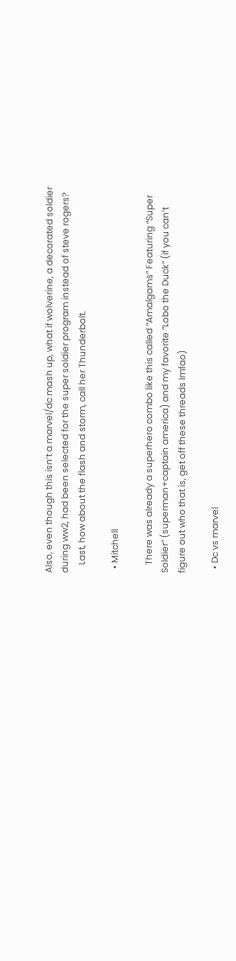Also, even though this isn’t a marvel/dc mash up, what if wolverine, a decorated soldier during ww2, had been selected for the super soldier program instead of steve rogers?
    Last, how about the flash and storm, call her Thunderbolt.

  • Mitchell

    There was already a superhero combo like this called “Amalgams” Featuring “Super Soldier” (superman+captain america) and my favorite “Lobo the Duck” (if you can’t figure out who that is, get off these threads lmfao)

  • Dc vs marvel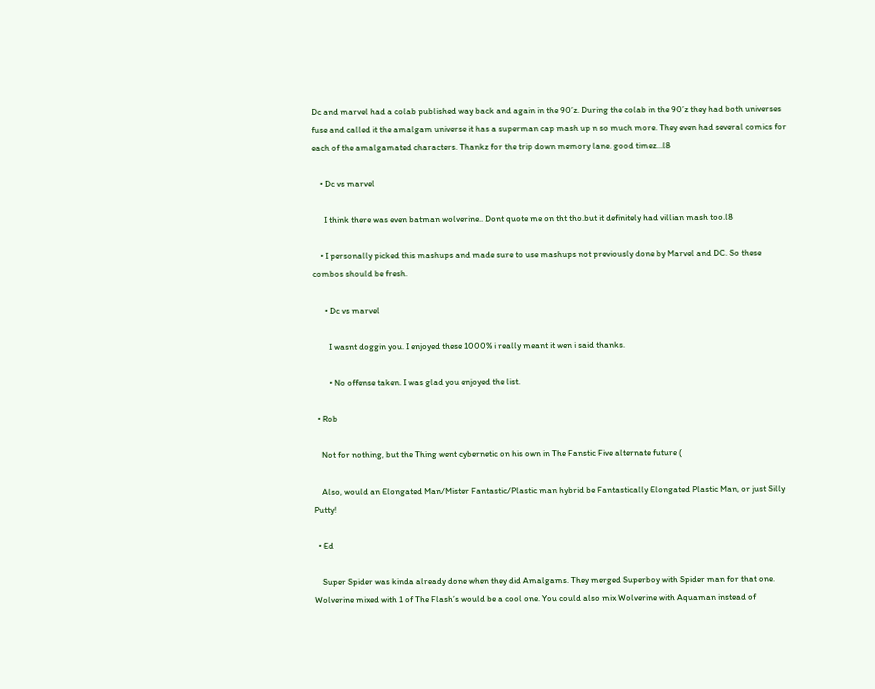Dc and marvel had a colab published way back and again in the 90’z. During the colab in the 90’z they had both universes fuse and called it the amalgam universe it has a superman cap mash up n so much more. They even had several comics for each of the amalgamated characters. Thankz for the trip down memory lane. good timez…l8

    • Dc vs marvel

      I think there was even batman wolverine.. Dont quote me on tht tho.but it definitely had villian mash too.l8

    • I personally picked this mashups and made sure to use mashups not previously done by Marvel and DC. So these combos should be fresh.

      • Dc vs marvel

        I wasnt doggin you. I enjoyed these 1000% i really meant it wen i said thanks.

        • No offense taken. I was glad you enjoyed the list.

  • Rob

    Not for nothing, but the Thing went cybernetic on his own in The Fanstic Five alternate future (

    Also, would an Elongated Man/Mister Fantastic/Plastic man hybrid be Fantastically Elongated Plastic Man, or just Silly Putty!

  • Ed

    Super Spider was kinda already done when they did Amalgams. They merged Superboy with Spider man for that one. Wolverine mixed with 1 of The Flash’s would be a cool one. You could also mix Wolverine with Aquaman instead of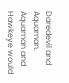Daredevil and Aquaman. Aquaman and Hawkeye would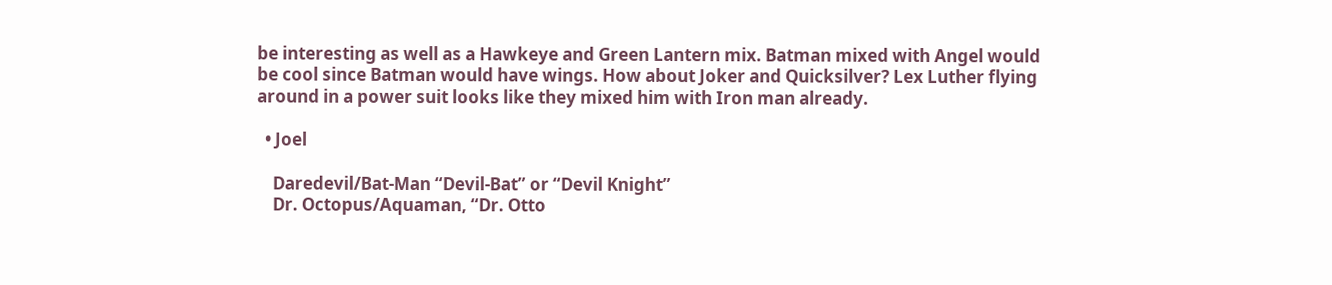be interesting as well as a Hawkeye and Green Lantern mix. Batman mixed with Angel would be cool since Batman would have wings. How about Joker and Quicksilver? Lex Luther flying around in a power suit looks like they mixed him with Iron man already.

  • Joel

    Daredevil/Bat-Man “Devil-Bat” or “Devil Knight”
    Dr. Octopus/Aquaman, “Dr. Otto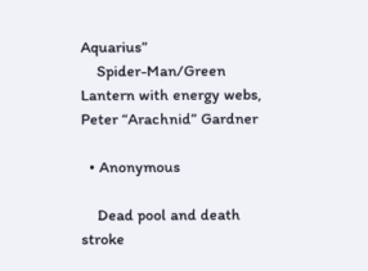Aquarius”
    Spider-Man/Green Lantern with energy webs, Peter “Arachnid” Gardner

  • Anonymous

    Dead pool and death stroke